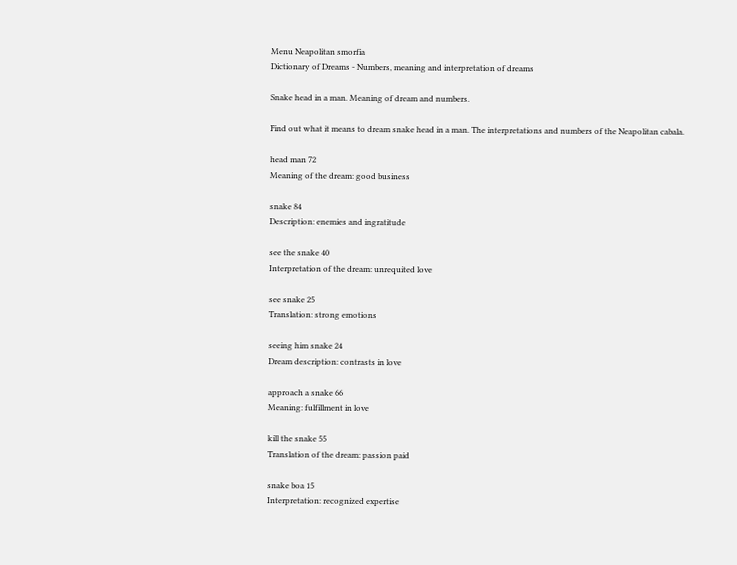Menu Neapolitan smorfia
Dictionary of Dreams - Numbers, meaning and interpretation of dreams

Snake head in a man. Meaning of dream and numbers.

Find out what it means to dream snake head in a man. The interpretations and numbers of the Neapolitan cabala.

head man 72
Meaning of the dream: good business

snake 84
Description: enemies and ingratitude

see the snake 40
Interpretation of the dream: unrequited love

see snake 25
Translation: strong emotions

seeing him snake 24
Dream description: contrasts in love

approach a snake 66
Meaning: fulfillment in love

kill the snake 55
Translation of the dream: passion paid

snake boa 15
Interpretation: recognized expertise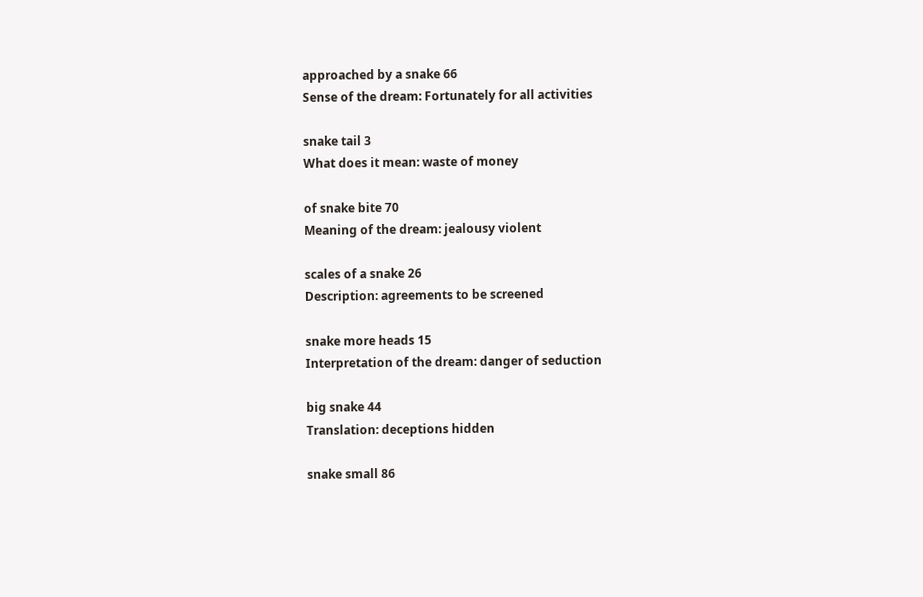approached by a snake 66
Sense of the dream: Fortunately for all activities

snake tail 3
What does it mean: waste of money

of snake bite 70
Meaning of the dream: jealousy violent

scales of a snake 26
Description: agreements to be screened

snake more heads 15
Interpretation of the dream: danger of seduction

big snake 44
Translation: deceptions hidden

snake small 86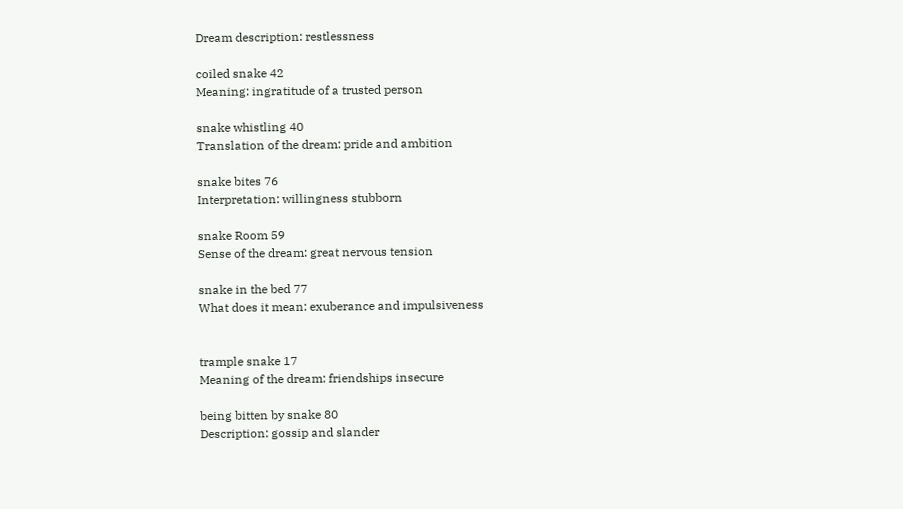Dream description: restlessness

coiled snake 42
Meaning: ingratitude of a trusted person

snake whistling 40
Translation of the dream: pride and ambition

snake bites 76
Interpretation: willingness stubborn

snake Room 59
Sense of the dream: great nervous tension

snake in the bed 77
What does it mean: exuberance and impulsiveness


trample snake 17
Meaning of the dream: friendships insecure

being bitten by snake 80
Description: gossip and slander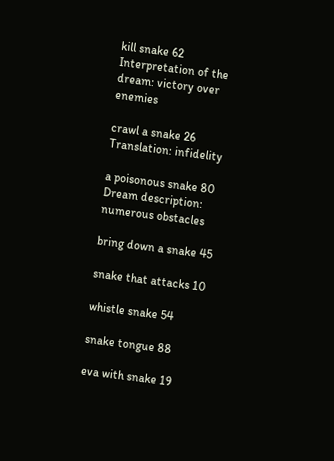kill snake 62
Interpretation of the dream: victory over enemies

crawl a snake 26
Translation: infidelity

a poisonous snake 80
Dream description: numerous obstacles

bring down a snake 45

snake that attacks 10

whistle snake 54

snake tongue 88

eva with snake 19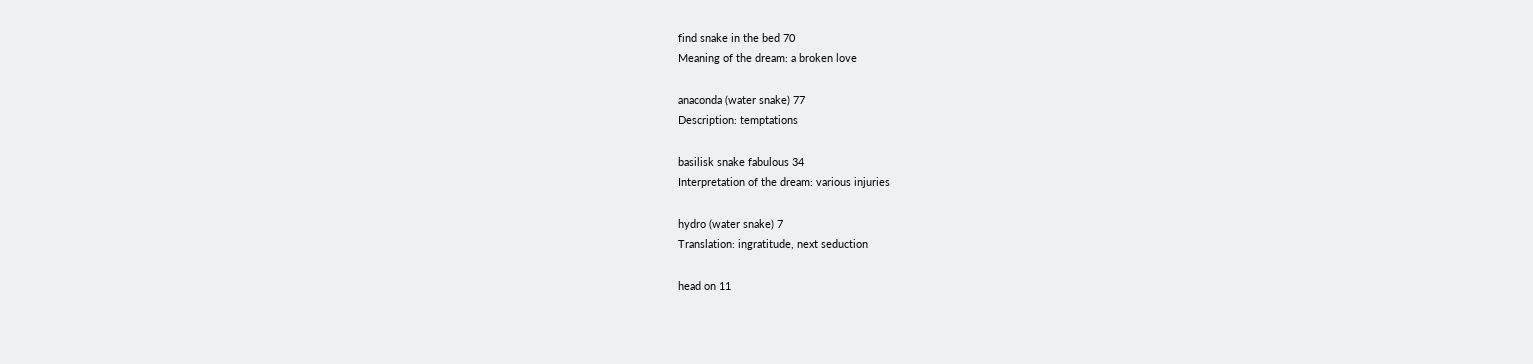find snake in the bed 70
Meaning of the dream: a broken love

anaconda (water snake) 77
Description: temptations

basilisk snake fabulous 34
Interpretation of the dream: various injuries

hydro (water snake) 7
Translation: ingratitude, next seduction

head on 11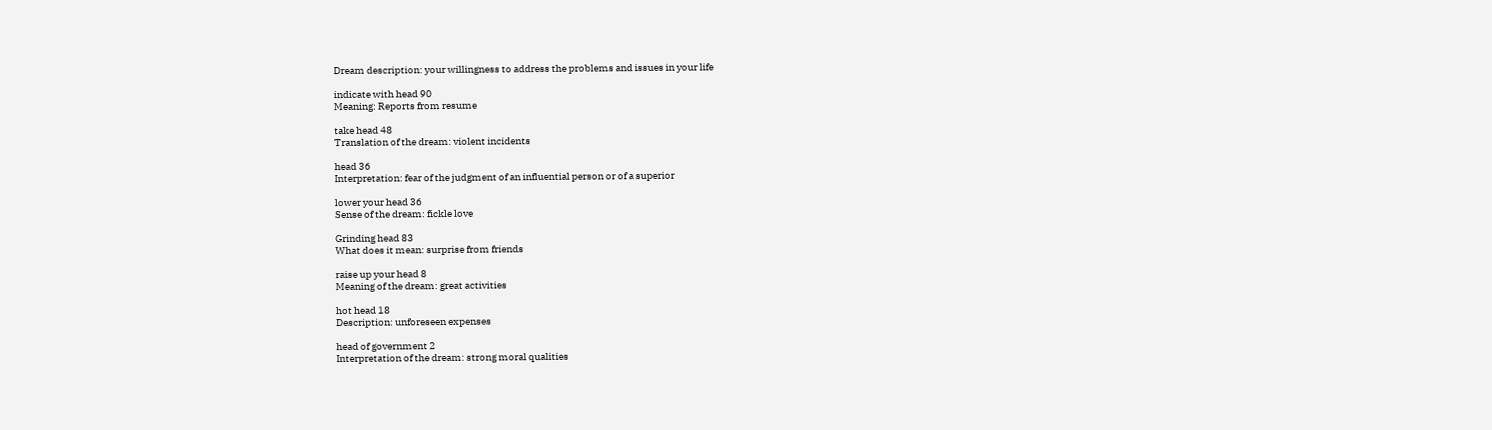Dream description: your willingness to address the problems and issues in your life

indicate with head 90
Meaning: Reports from resume

take head 48
Translation of the dream: violent incidents

head 36
Interpretation: fear of the judgment of an influential person or of a superior

lower your head 36
Sense of the dream: fickle love

Grinding head 83
What does it mean: surprise from friends

raise up your head 8
Meaning of the dream: great activities

hot head 18
Description: unforeseen expenses

head of government 2
Interpretation of the dream: strong moral qualities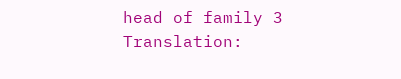head of family 3
Translation: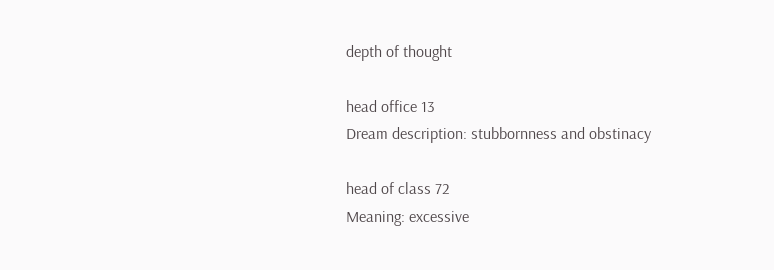depth of thought

head office 13
Dream description: stubbornness and obstinacy

head of class 72
Meaning: excessive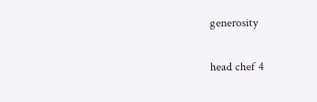generosity

head chef 4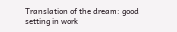Translation of the dream: good setting in work